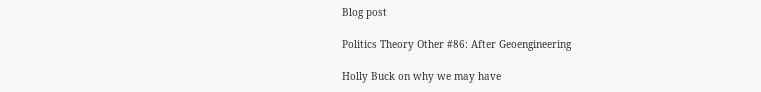Blog post

Politics Theory Other #86: After Geoengineering

Holly Buck on why we may have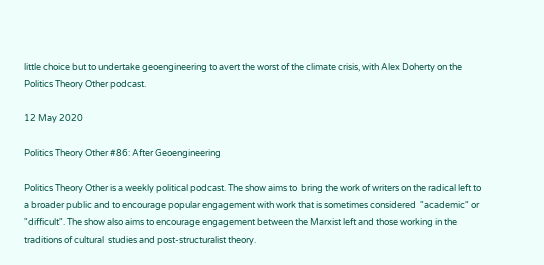little choice but to undertake geoengineering to avert the worst of the climate crisis, with Alex Doherty on the Politics Theory Other podcast.

12 May 2020

Politics Theory Other #86: After Geoengineering

Politics Theory Other is a weekly political podcast. The show aims to  bring the work of writers on the radical left to a broader public and to encourage popular engagement with work that is sometimes considered  "academic" or "difficult". The show also aims to encourage engagement between the Marxist left and those working in the traditions of cultural  studies and post-structuralist theory.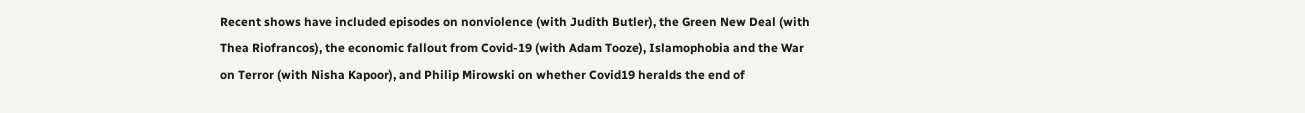Recent shows have included episodes on nonviolence (with Judith Butler), the Green New Deal (with Thea Riofrancos), the economic fallout from Covid-19 (with Adam Tooze), Islamophobia and the War on Terror (with Nisha Kapoor), and Philip Mirowski on whether Covid19 heralds the end of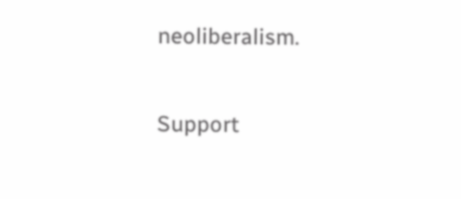neoliberalism.

Support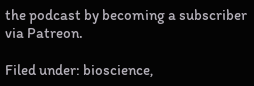the podcast by becoming a subscriber via Patreon.

Filed under: bioscience,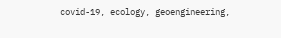covid-19, ecology, geoengineering,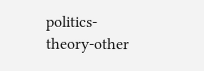politics-theory-other